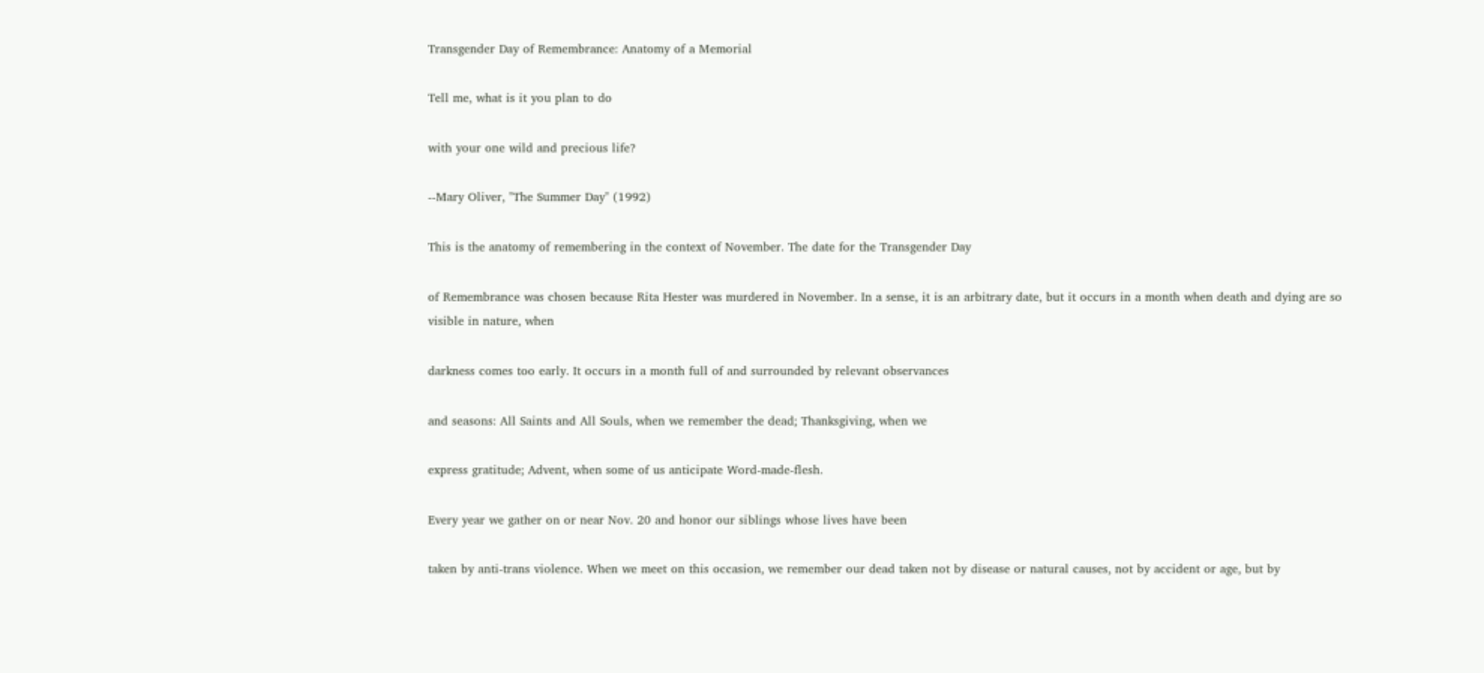Transgender Day of Remembrance: Anatomy of a Memorial

Tell me, what is it you plan to do

with your one wild and precious life?

--Mary Oliver, "The Summer Day" (1992)

This is the anatomy of remembering in the context of November. The date for the Transgender Day

of Remembrance was chosen because Rita Hester was murdered in November. In a sense, it is an arbitrary date, but it occurs in a month when death and dying are so visible in nature, when

darkness comes too early. It occurs in a month full of and surrounded by relevant observances

and seasons: All Saints and All Souls, when we remember the dead; Thanksgiving, when we

express gratitude; Advent, when some of us anticipate Word-made-flesh.

Every year we gather on or near Nov. 20 and honor our siblings whose lives have been

taken by anti-trans violence. When we meet on this occasion, we remember our dead taken not by disease or natural causes, not by accident or age, but by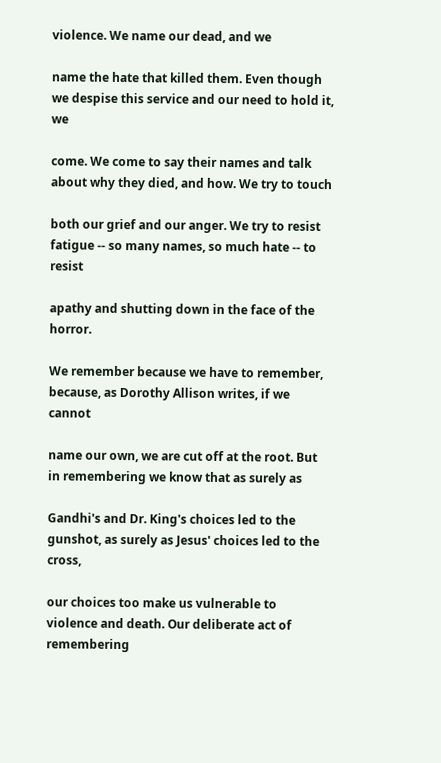violence. We name our dead, and we

name the hate that killed them. Even though we despise this service and our need to hold it, we

come. We come to say their names and talk about why they died, and how. We try to touch

both our grief and our anger. We try to resist fatigue -- so many names, so much hate -- to resist

apathy and shutting down in the face of the horror.

We remember because we have to remember, because, as Dorothy Allison writes, if we cannot

name our own, we are cut off at the root. But in remembering we know that as surely as

Gandhi's and Dr. King's choices led to the gunshot, as surely as Jesus' choices led to the cross,

our choices too make us vulnerable to violence and death. Our deliberate act of remembering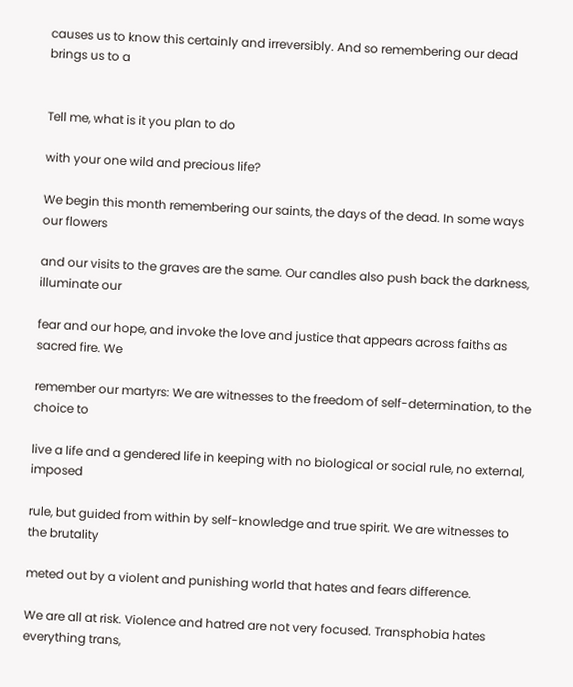causes us to know this certainly and irreversibly. And so remembering our dead brings us to a


Tell me, what is it you plan to do

with your one wild and precious life?

We begin this month remembering our saints, the days of the dead. In some ways our flowers

and our visits to the graves are the same. Our candles also push back the darkness, illuminate our

fear and our hope, and invoke the love and justice that appears across faiths as sacred fire. We

remember our martyrs: We are witnesses to the freedom of self-determination, to the choice to

live a life and a gendered life in keeping with no biological or social rule, no external, imposed

rule, but guided from within by self-knowledge and true spirit. We are witnesses to the brutality

meted out by a violent and punishing world that hates and fears difference.

We are all at risk. Violence and hatred are not very focused. Transphobia hates everything trans,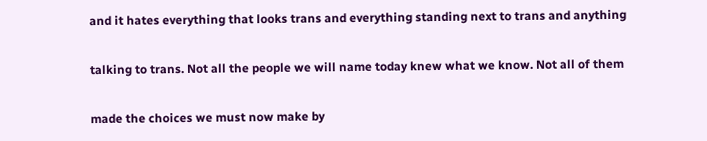and it hates everything that looks trans and everything standing next to trans and anything

talking to trans. Not all the people we will name today knew what we know. Not all of them

made the choices we must now make by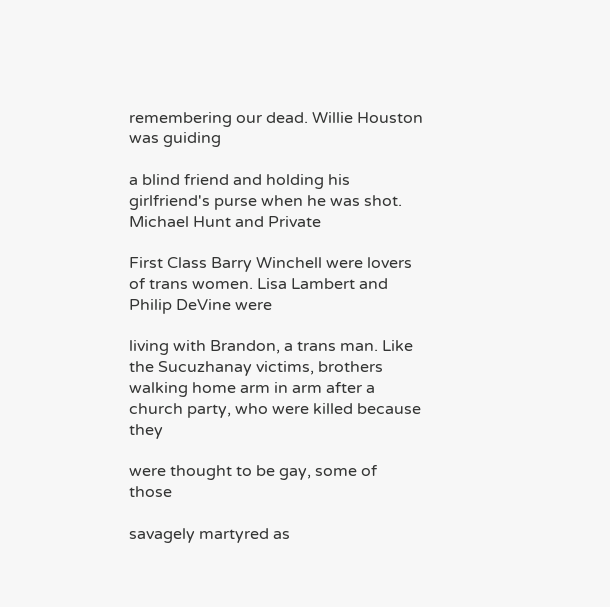remembering our dead. Willie Houston was guiding

a blind friend and holding his girlfriend's purse when he was shot. Michael Hunt and Private

First Class Barry Winchell were lovers of trans women. Lisa Lambert and Philip DeVine were

living with Brandon, a trans man. Like the Sucuzhanay victims, brothers walking home arm in arm after a church party, who were killed because they

were thought to be gay, some of those

savagely martyred as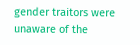gender traitors were unaware of the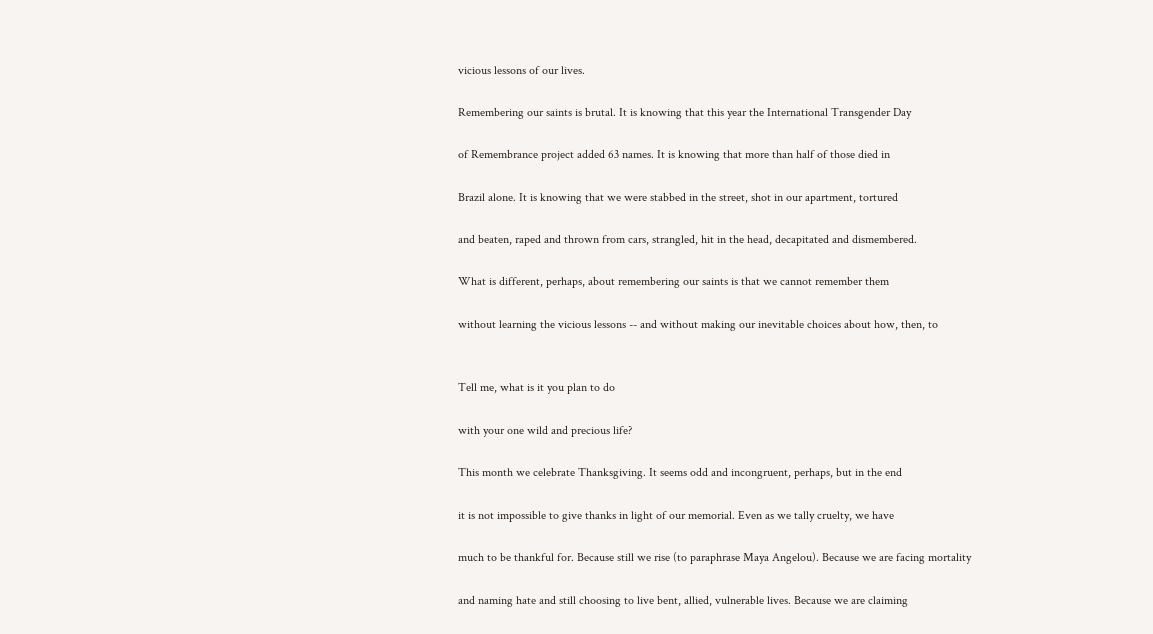vicious lessons of our lives.

Remembering our saints is brutal. It is knowing that this year the International Transgender Day

of Remembrance project added 63 names. It is knowing that more than half of those died in

Brazil alone. It is knowing that we were stabbed in the street, shot in our apartment, tortured

and beaten, raped and thrown from cars, strangled, hit in the head, decapitated and dismembered.

What is different, perhaps, about remembering our saints is that we cannot remember them

without learning the vicious lessons -- and without making our inevitable choices about how, then, to


Tell me, what is it you plan to do

with your one wild and precious life?

This month we celebrate Thanksgiving. It seems odd and incongruent, perhaps, but in the end

it is not impossible to give thanks in light of our memorial. Even as we tally cruelty, we have

much to be thankful for. Because still we rise (to paraphrase Maya Angelou). Because we are facing mortality

and naming hate and still choosing to live bent, allied, vulnerable lives. Because we are claiming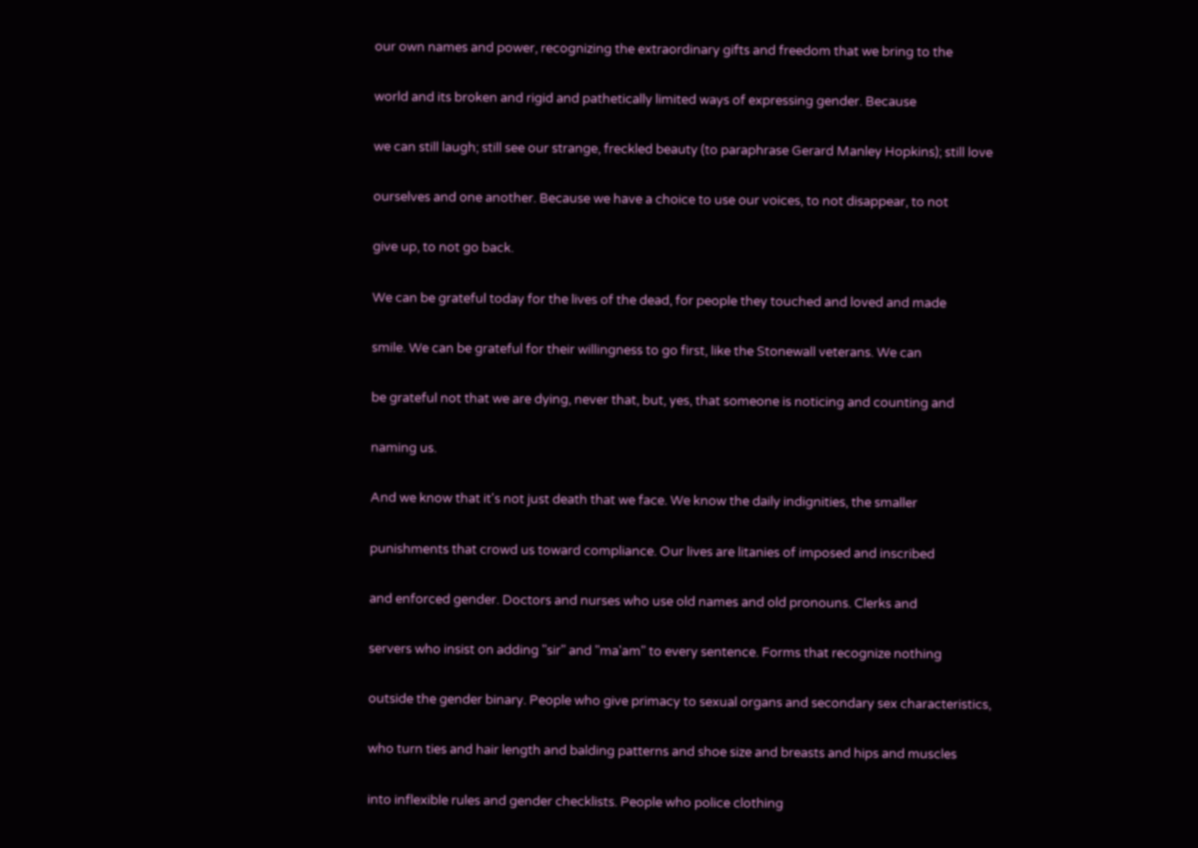our own names and power, recognizing the extraordinary gifts and freedom that we bring to the

world and its broken and rigid and pathetically limited ways of expressing gender. Because

we can still laugh; still see our strange, freckled beauty (to paraphrase Gerard Manley Hopkins); still love

ourselves and one another. Because we have a choice to use our voices, to not disappear, to not

give up, to not go back.

We can be grateful today for the lives of the dead, for people they touched and loved and made

smile. We can be grateful for their willingness to go first, like the Stonewall veterans. We can

be grateful not that we are dying, never that, but, yes, that someone is noticing and counting and

naming us.

And we know that it's not just death that we face. We know the daily indignities, the smaller

punishments that crowd us toward compliance. Our lives are litanies of imposed and inscribed

and enforced gender. Doctors and nurses who use old names and old pronouns. Clerks and

servers who insist on adding "sir" and "ma'am" to every sentence. Forms that recognize nothing

outside the gender binary. People who give primacy to sexual organs and secondary sex characteristics,

who turn ties and hair length and balding patterns and shoe size and breasts and hips and muscles

into inflexible rules and gender checklists. People who police clothing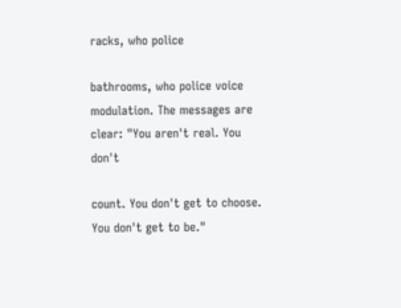racks, who police

bathrooms, who police voice modulation. The messages are clear: "You aren't real. You don't

count. You don't get to choose. You don't get to be."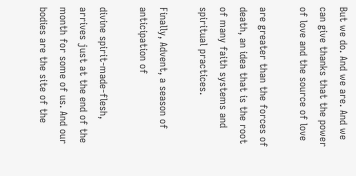But we do. And we are. And we can give thanks that the power of love and the source of love

are greater than the forces of death, an idea that is the root of many faith systems and spiritual practices.

Finally, Advent, a season of anticipation of

divine spirit-made-flesh, arrives just at the end of the month for some of us. And our bodies are the site of the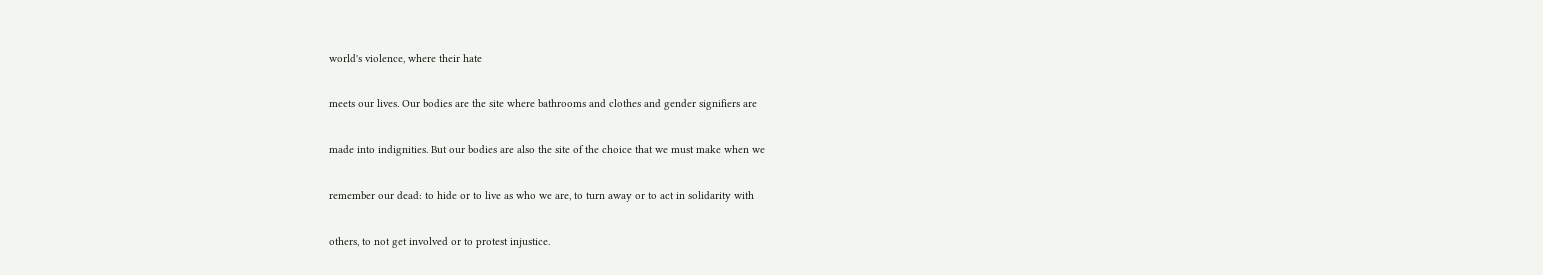world's violence, where their hate

meets our lives. Our bodies are the site where bathrooms and clothes and gender signifiers are

made into indignities. But our bodies are also the site of the choice that we must make when we

remember our dead: to hide or to live as who we are, to turn away or to act in solidarity with

others, to not get involved or to protest injustice.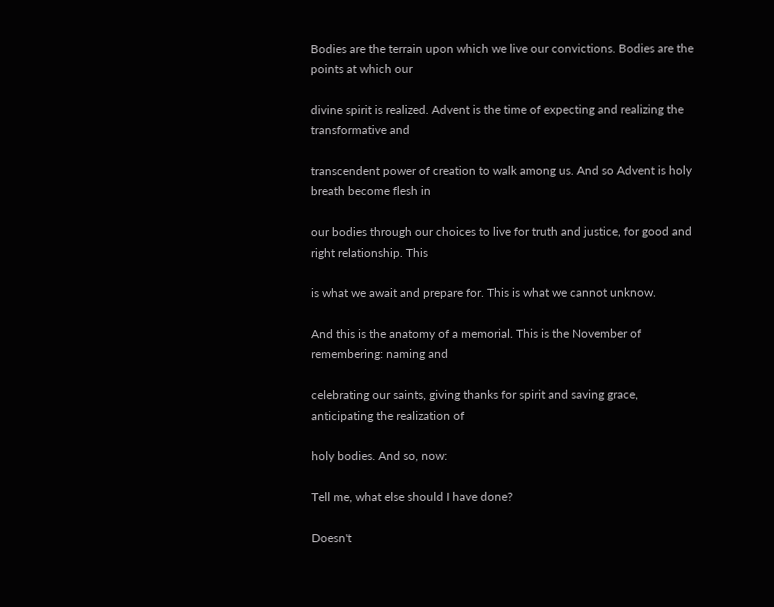Bodies are the terrain upon which we live our convictions. Bodies are the points at which our

divine spirit is realized. Advent is the time of expecting and realizing the transformative and

transcendent power of creation to walk among us. And so Advent is holy breath become flesh in

our bodies through our choices to live for truth and justice, for good and right relationship. This

is what we await and prepare for. This is what we cannot unknow.

And this is the anatomy of a memorial. This is the November of remembering: naming and

celebrating our saints, giving thanks for spirit and saving grace, anticipating the realization of

holy bodies. And so, now:

Tell me, what else should I have done?

Doesn't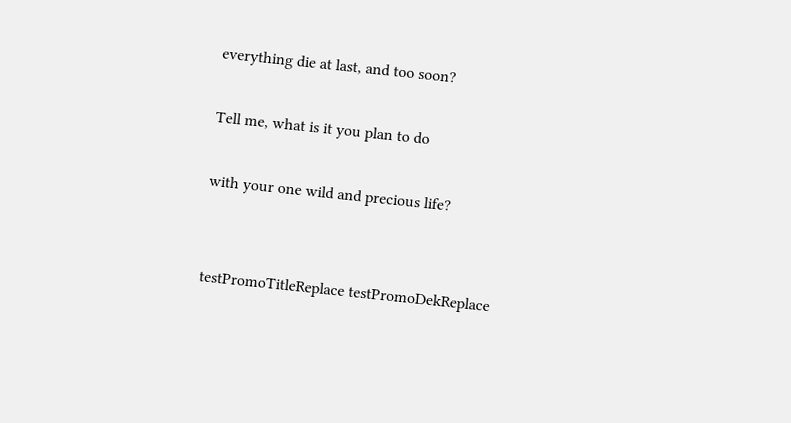everything die at last, and too soon?

Tell me, what is it you plan to do

with your one wild and precious life?


testPromoTitleReplace testPromoDekReplace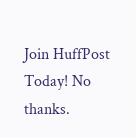Join HuffPost Today! No thanks.